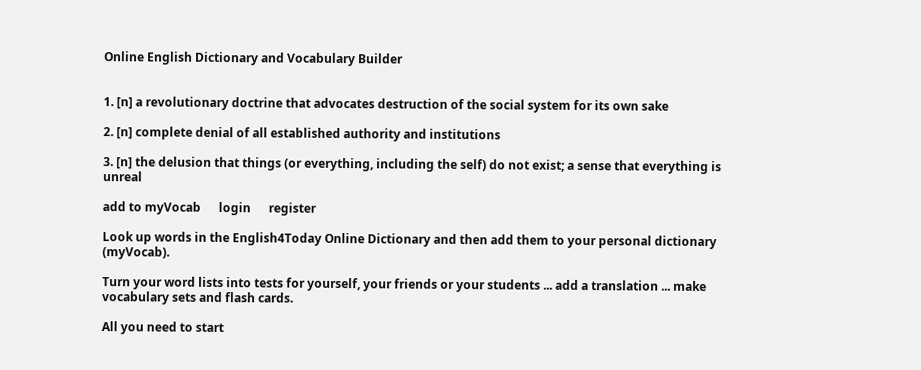Online English Dictionary and Vocabulary Builder


1. [n] a revolutionary doctrine that advocates destruction of the social system for its own sake

2. [n] complete denial of all established authority and institutions

3. [n] the delusion that things (or everything, including the self) do not exist; a sense that everything is unreal

add to myVocab      login      register

Look up words in the English4Today Online Dictionary and then add them to your personal dictionary (myVocab).

Turn your word lists into tests for yourself, your friends or your students ... add a translation ... make vocabulary sets and flash cards.

All you need to start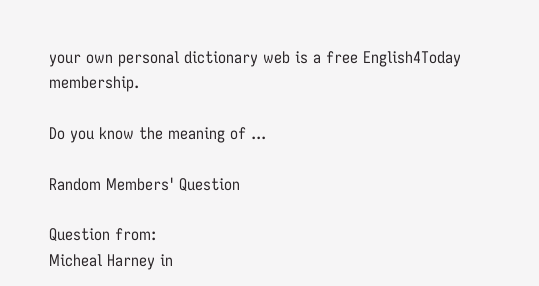your own personal dictionary web is a free English4Today membership.

Do you know the meaning of ...

Random Members' Question

Question from:
Micheal Harney in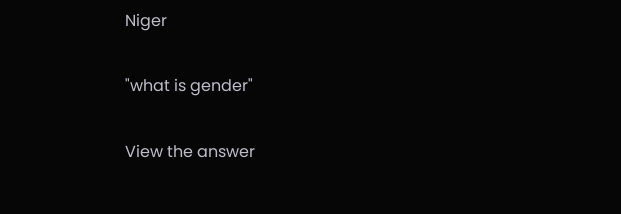Niger

"what is gender"

View the answer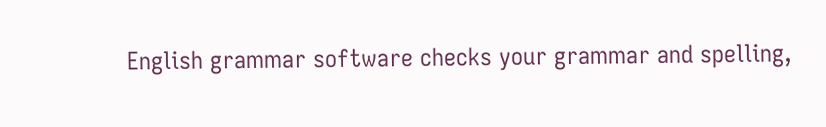English grammar software checks your grammar and spelling,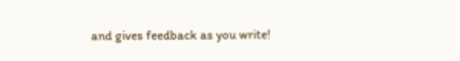and gives feedback as you write!